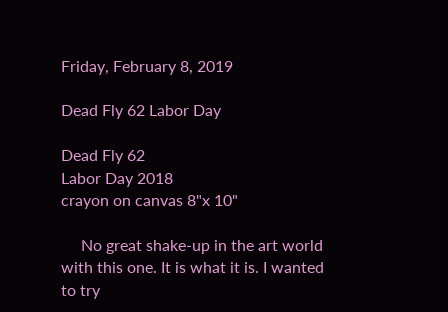Friday, February 8, 2019

Dead Fly 62 Labor Day

Dead Fly 62
Labor Day 2018
crayon on canvas 8"x 10"

     No great shake-up in the art world with this one. It is what it is. I wanted to try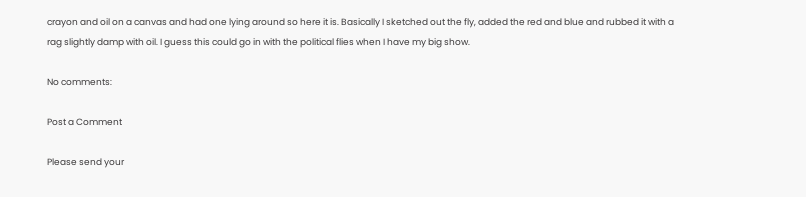crayon and oil on a canvas and had one lying around so here it is. Basically I sketched out the fly, added the red and blue and rubbed it with a rag slightly damp with oil. I guess this could go in with the political flies when I have my big show.

No comments:

Post a Comment

Please send your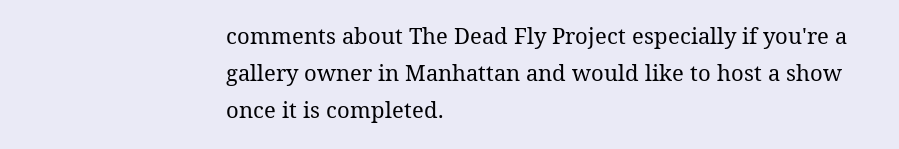comments about The Dead Fly Project especially if you're a gallery owner in Manhattan and would like to host a show once it is completed.